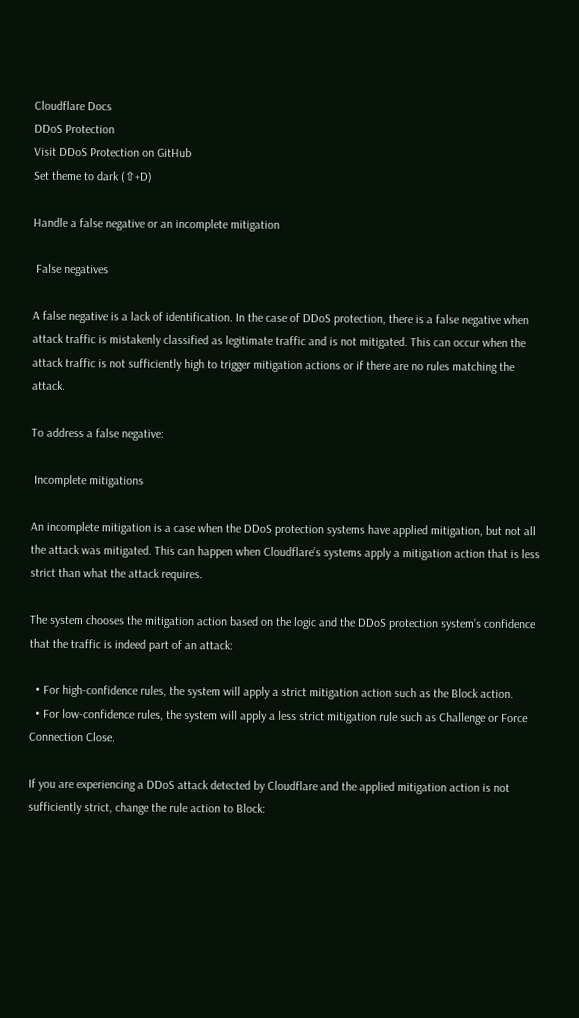Cloudflare Docs
DDoS Protection
Visit DDoS Protection on GitHub
Set theme to dark (⇧+D)

Handle a false negative or an incomplete mitigation

 False negatives

A false negative is a lack of identification. In the case of DDoS protection, there is a false negative when attack traffic is mistakenly classified as legitimate traffic and is not mitigated. This can occur when the attack traffic is not sufficiently high to trigger mitigation actions or if there are no rules matching the attack.

To address a false negative:

 Incomplete mitigations

An incomplete mitigation is a case when the DDoS protection systems have applied mitigation, but not all the attack was mitigated. This can happen when Cloudflare’s systems apply a mitigation action that is less strict than what the attack requires.

The system chooses the mitigation action based on the logic and the DDoS protection system’s confidence that the traffic is indeed part of an attack:

  • For high-confidence rules, the system will apply a strict mitigation action such as the Block action.
  • For low-confidence rules, the system will apply a less strict mitigation rule such as Challenge or Force Connection Close.

If you are experiencing a DDoS attack detected by Cloudflare and the applied mitigation action is not sufficiently strict, change the rule action to Block: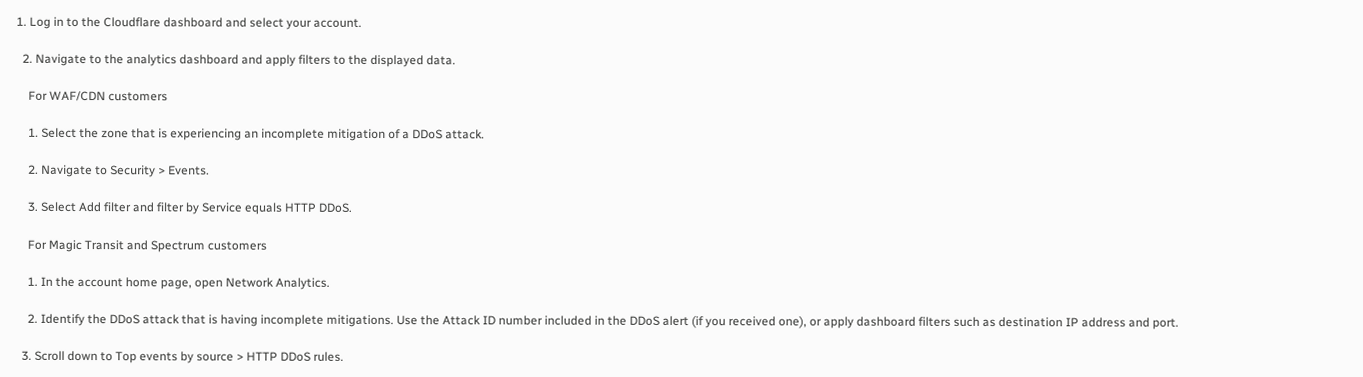1. Log in to the Cloudflare dashboard and select your account.

  2. Navigate to the analytics dashboard and apply filters to the displayed data.

    For WAF/CDN customers

    1. Select the zone that is experiencing an incomplete mitigation of a DDoS attack.

    2. Navigate to Security > Events.

    3. Select Add filter and filter by Service equals HTTP DDoS.

    For Magic Transit and Spectrum customers

    1. In the account home page, open Network Analytics.

    2. Identify the DDoS attack that is having incomplete mitigations. Use the Attack ID number included in the DDoS alert (if you received one), or apply dashboard filters such as destination IP address and port.

  3. Scroll down to Top events by source > HTTP DDoS rules.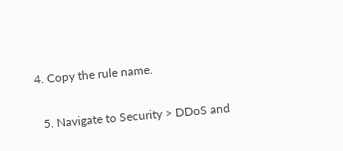4. Copy the rule name.

  5. Navigate to Security > DDoS and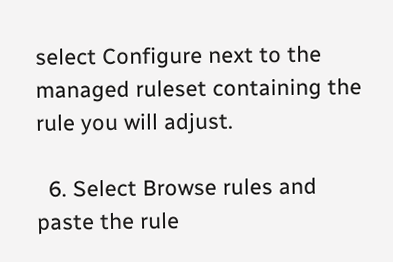select Configure next to the managed ruleset containing the rule you will adjust.

  6. Select Browse rules and paste the rule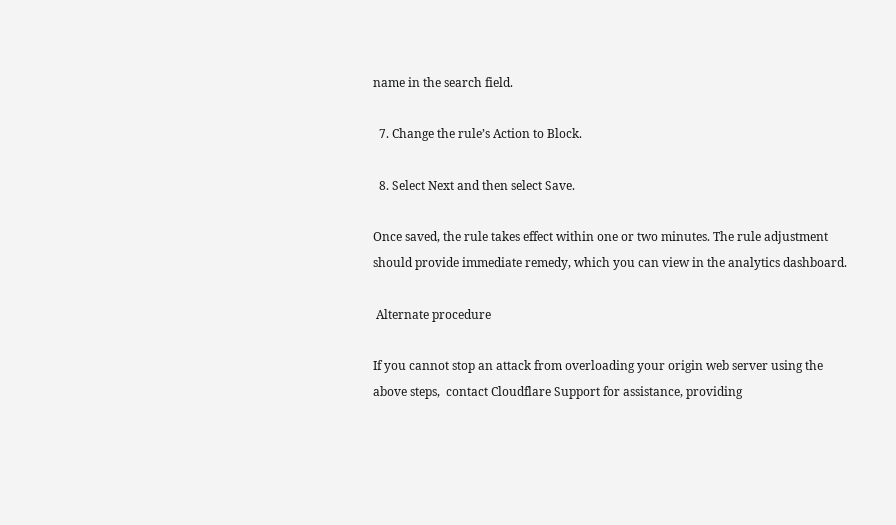name in the search field.

  7. Change the rule’s Action to Block.

  8. Select Next and then select Save.

Once saved, the rule takes effect within one or two minutes. The rule adjustment should provide immediate remedy, which you can view in the analytics dashboard.

 Alternate procedure

If you cannot stop an attack from overloading your origin web server using the above steps,  contact Cloudflare Support for assistance, providing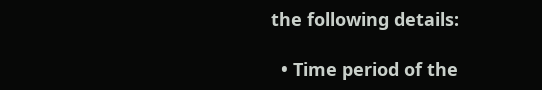the following details:

  • Time period of the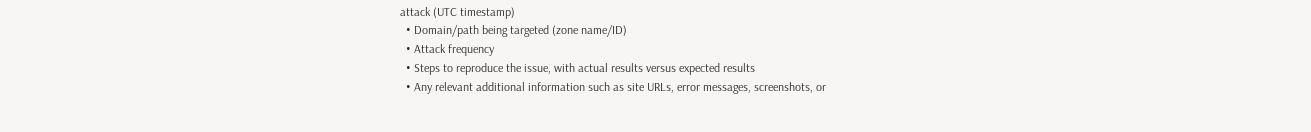attack (UTC timestamp)
  • Domain/path being targeted (zone name/ID)
  • Attack frequency
  • Steps to reproduce the issue, with actual results versus expected results
  • Any relevant additional information such as site URLs, error messages, screenshots, or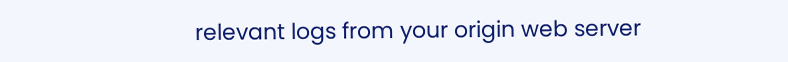relevant logs from your origin web server